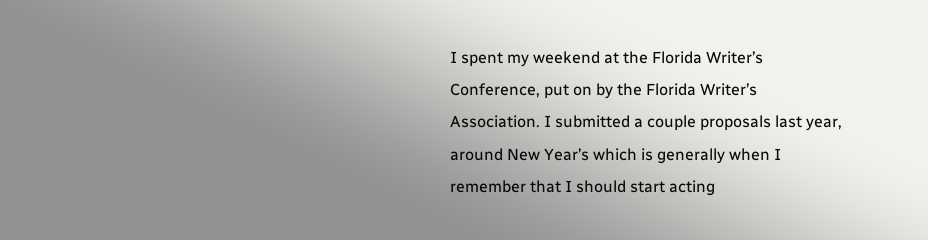I spent my weekend at the Florida Writer’s Conference, put on by the Florida Writer’s Association. I submitted a couple proposals last year, around New Year’s which is generally when I remember that I should start acting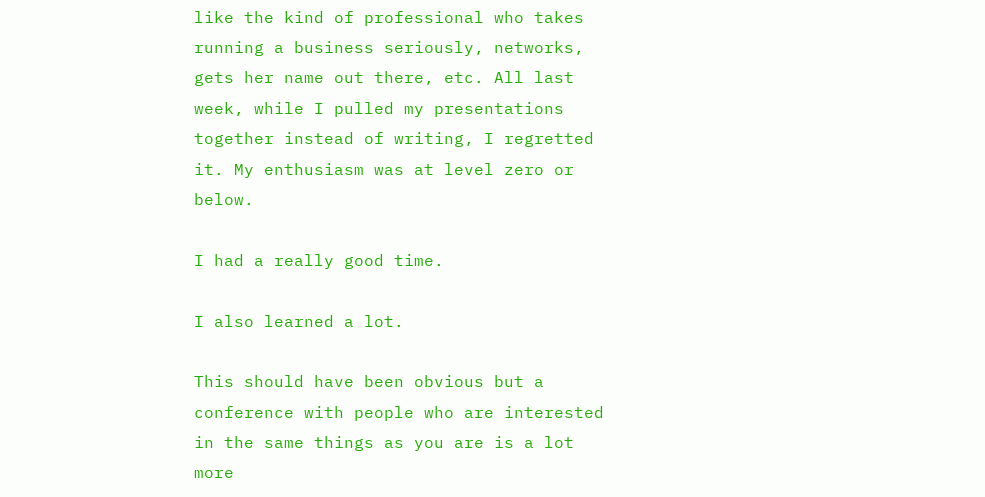like the kind of professional who takes running a business seriously, networks, gets her name out there, etc. All last week, while I pulled my presentations together instead of writing, I regretted it. My enthusiasm was at level zero or below.

I had a really good time.

I also learned a lot.

This should have been obvious but a conference with people who are interested in the same things as you are is a lot more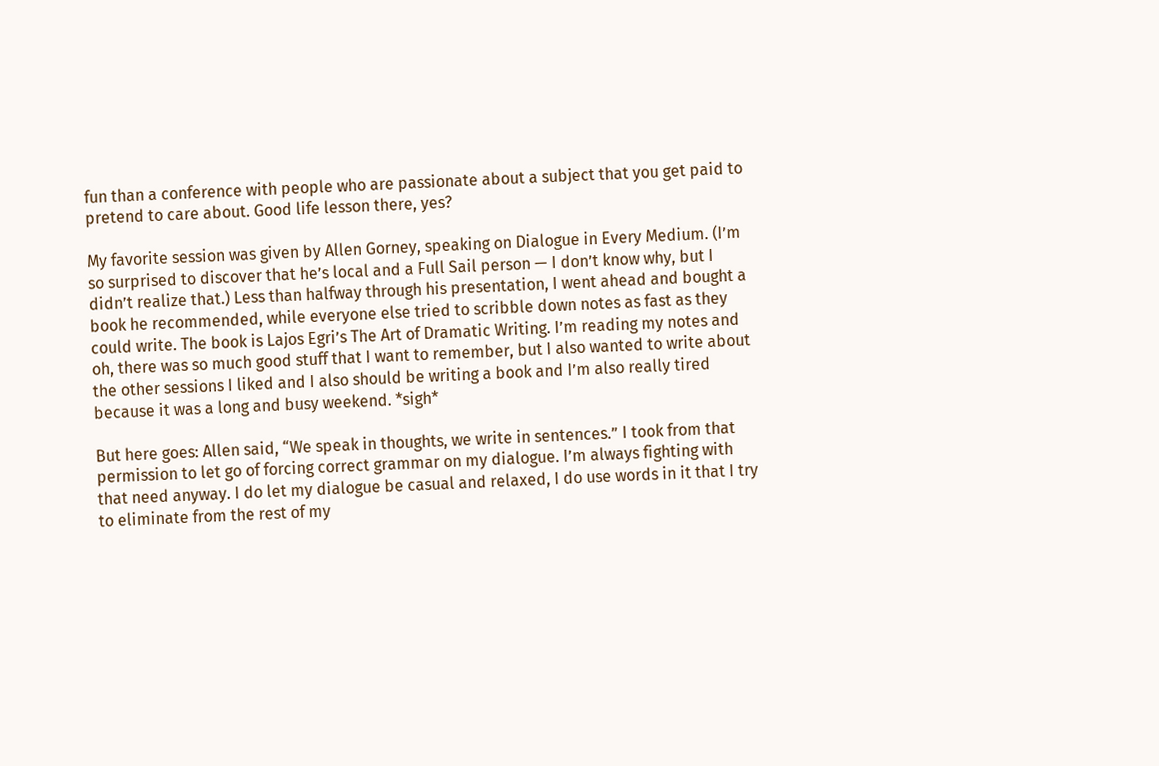fun than a conference with people who are passionate about a subject that you get paid to pretend to care about. Good life lesson there, yes?

My favorite session was given by Allen Gorney, speaking on Dialogue in Every Medium. (I’m so surprised to discover that he’s local and a Full Sail person — I don’t know why, but I didn’t realize that.) Less than halfway through his presentation, I went ahead and bought a book he recommended, while everyone else tried to scribble down notes as fast as they could write. The book is Lajos Egri’s The Art of Dramatic Writing. I’m reading my notes and oh, there was so much good stuff that I want to remember, but I also wanted to write about the other sessions I liked and I also should be writing a book and I’m also really tired because it was a long and busy weekend. *sigh*

But here goes: Allen said, “We speak in thoughts, we write in sentences.” I took from that permission to let go of forcing correct grammar on my dialogue. I’m always fighting with that need anyway. I do let my dialogue be casual and relaxed, I do use words in it that I try to eliminate from the rest of my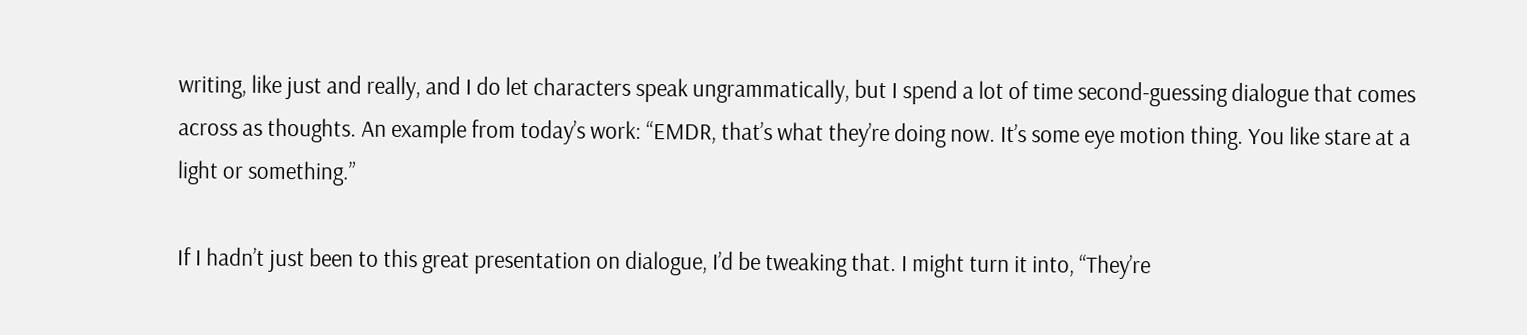writing, like just and really, and I do let characters speak ungrammatically, but I spend a lot of time second-guessing dialogue that comes across as thoughts. An example from today’s work: “EMDR, that’s what they’re doing now. It’s some eye motion thing. You like stare at a light or something.”

If I hadn’t just been to this great presentation on dialogue, I’d be tweaking that. I might turn it into, “They’re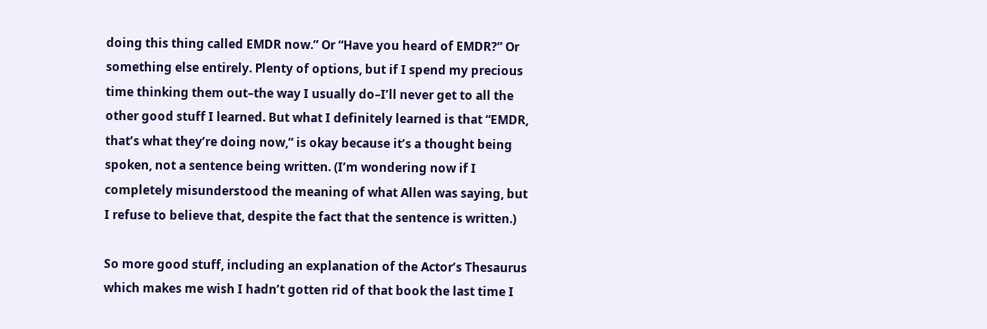doing this thing called EMDR now.” Or “Have you heard of EMDR?” Or something else entirely. Plenty of options, but if I spend my precious time thinking them out–the way I usually do–I’ll never get to all the other good stuff I learned. But what I definitely learned is that “EMDR, that’s what they’re doing now,” is okay because it’s a thought being spoken, not a sentence being written. (I’m wondering now if I completely misunderstood the meaning of what Allen was saying, but I refuse to believe that, despite the fact that the sentence is written.)

So more good stuff, including an explanation of the Actor’s Thesaurus which makes me wish I hadn’t gotten rid of that book the last time I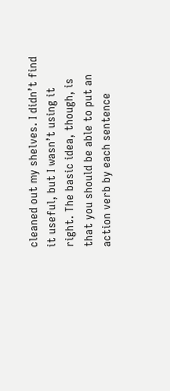cleaned out my shelves. I didn’t find it useful, but I wasn’t using it right. The basic idea, though, is that you should be able to put an action verb by each sentence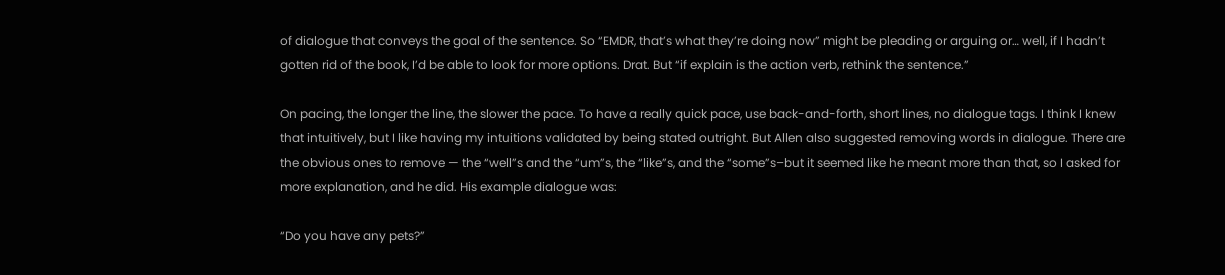of dialogue that conveys the goal of the sentence. So “EMDR, that’s what they’re doing now” might be pleading or arguing or… well, if I hadn’t gotten rid of the book, I’d be able to look for more options. Drat. But “if explain is the action verb, rethink the sentence.”

On pacing, the longer the line, the slower the pace. To have a really quick pace, use back-and-forth, short lines, no dialogue tags. I think I knew that intuitively, but I like having my intuitions validated by being stated outright. But Allen also suggested removing words in dialogue. There are the obvious ones to remove — the “well”s and the “um”s, the “like”s, and the “some”s–but it seemed like he meant more than that, so I asked for more explanation, and he did. His example dialogue was:

“Do you have any pets?”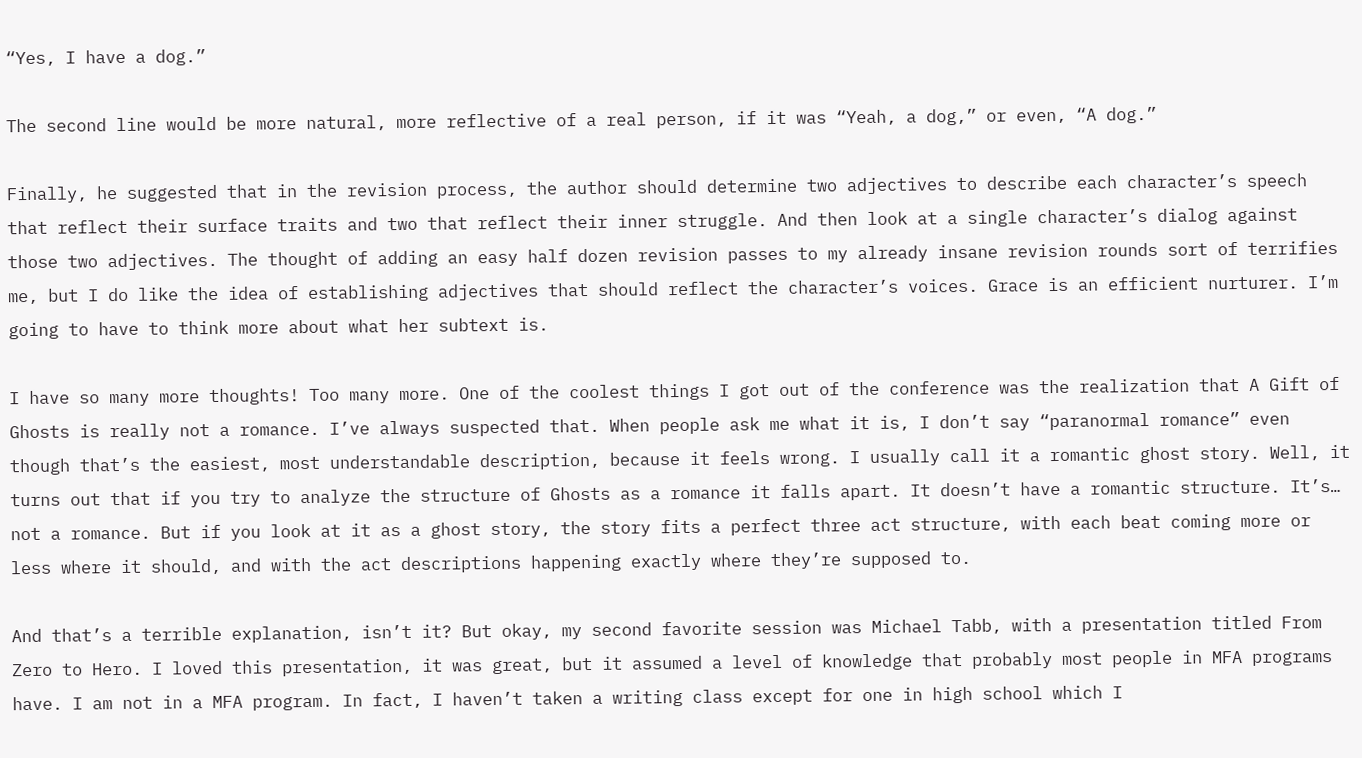“Yes, I have a dog.”

The second line would be more natural, more reflective of a real person, if it was “Yeah, a dog,” or even, “A dog.”

Finally, he suggested that in the revision process, the author should determine two adjectives to describe each character’s speech that reflect their surface traits and two that reflect their inner struggle. And then look at a single character’s dialog against those two adjectives. The thought of adding an easy half dozen revision passes to my already insane revision rounds sort of terrifies me, but I do like the idea of establishing adjectives that should reflect the character’s voices. Grace is an efficient nurturer. I’m going to have to think more about what her subtext is.

I have so many more thoughts! Too many more. One of the coolest things I got out of the conference was the realization that A Gift of Ghosts is really not a romance. I’ve always suspected that. When people ask me what it is, I don’t say “paranormal romance” even though that’s the easiest, most understandable description, because it feels wrong. I usually call it a romantic ghost story. Well, it turns out that if you try to analyze the structure of Ghosts as a romance it falls apart. It doesn’t have a romantic structure. It’s… not a romance. But if you look at it as a ghost story, the story fits a perfect three act structure, with each beat coming more or less where it should, and with the act descriptions happening exactly where they’re supposed to.

And that’s a terrible explanation, isn’t it? But okay, my second favorite session was Michael Tabb, with a presentation titled From Zero to Hero. I loved this presentation, it was great, but it assumed a level of knowledge that probably most people in MFA programs have. I am not in a MFA program. In fact, I haven’t taken a writing class except for one in high school which I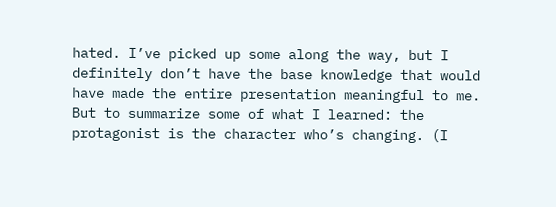hated. I’ve picked up some along the way, but I definitely don’t have the base knowledge that would have made the entire presentation meaningful to me. But to summarize some of what I learned: the protagonist is the character who’s changing. (I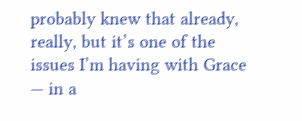probably knew that already, really, but it’s one of the issues I’m having with Grace — in a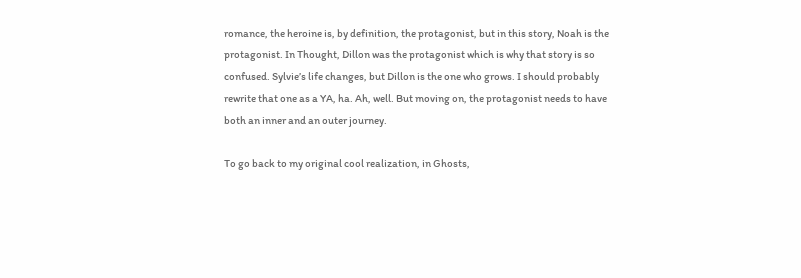romance, the heroine is, by definition, the protagonist, but in this story, Noah is the protagonist. In Thought, Dillon was the protagonist which is why that story is so confused. Sylvie’s life changes, but Dillon is the one who grows. I should probably rewrite that one as a YA, ha. Ah, well. But moving on, the protagonist needs to have both an inner and an outer journey.

To go back to my original cool realization, in Ghosts,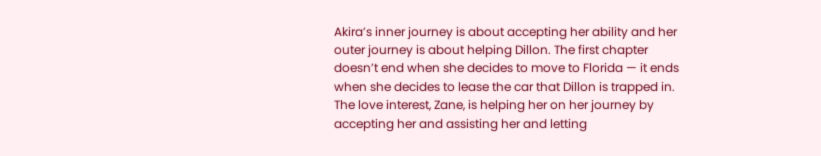Akira’s inner journey is about accepting her ability and her outer journey is about helping Dillon. The first chapter doesn’t end when she decides to move to Florida — it ends when she decides to lease the car that Dillon is trapped in. The love interest, Zane, is helping her on her journey by accepting her and assisting her and letting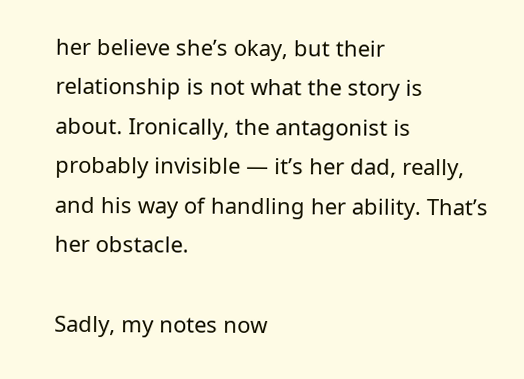her believe she’s okay, but their relationship is not what the story is about. Ironically, the antagonist is probably invisible — it’s her dad, really, and his way of handling her ability. That’s her obstacle.

Sadly, my notes now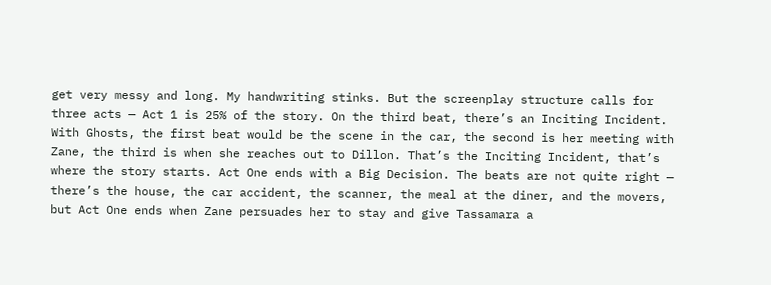get very messy and long. My handwriting stinks. But the screenplay structure calls for three acts — Act 1 is 25% of the story. On the third beat, there’s an Inciting Incident. With Ghosts, the first beat would be the scene in the car, the second is her meeting with Zane, the third is when she reaches out to Dillon. That’s the Inciting Incident, that’s where the story starts. Act One ends with a Big Decision. The beats are not quite right — there’s the house, the car accident, the scanner, the meal at the diner, and the movers, but Act One ends when Zane persuades her to stay and give Tassamara a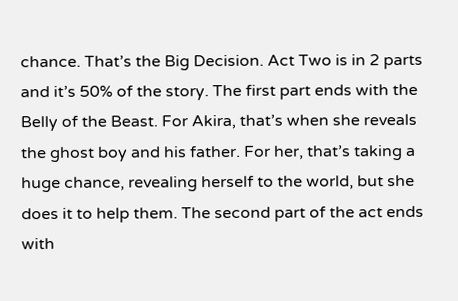chance. That’s the Big Decision. Act Two is in 2 parts and it’s 50% of the story. The first part ends with the Belly of the Beast. For Akira, that’s when she reveals the ghost boy and his father. For her, that’s taking a huge chance, revealing herself to the world, but she does it to help them. The second part of the act ends with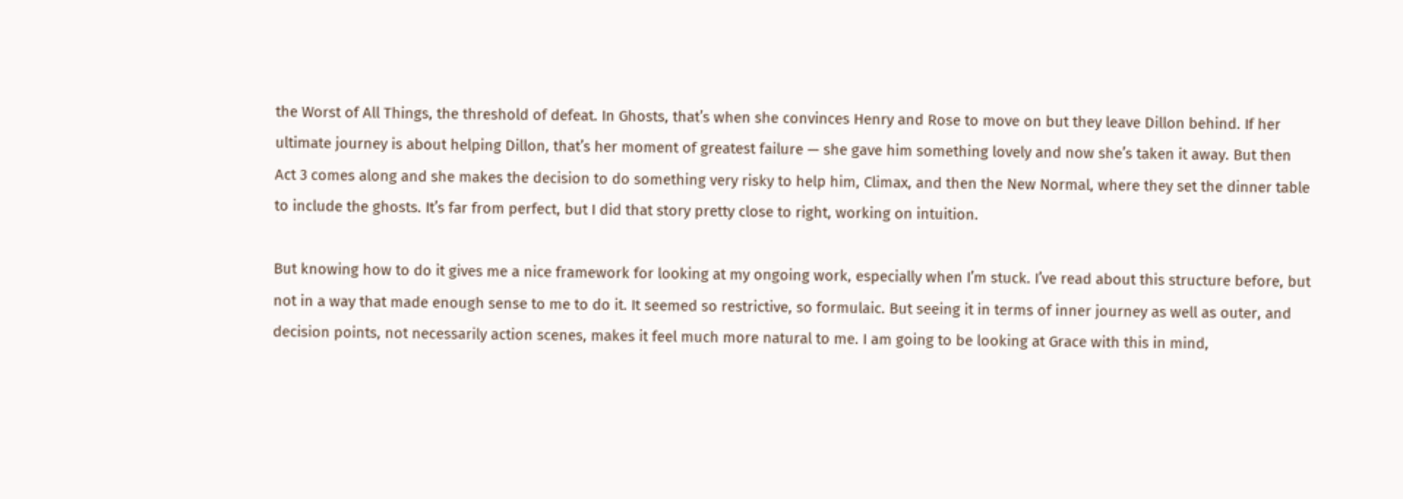the Worst of All Things, the threshold of defeat. In Ghosts, that’s when she convinces Henry and Rose to move on but they leave Dillon behind. If her ultimate journey is about helping Dillon, that’s her moment of greatest failure — she gave him something lovely and now she’s taken it away. But then Act 3 comes along and she makes the decision to do something very risky to help him, Climax, and then the New Normal, where they set the dinner table to include the ghosts. It’s far from perfect, but I did that story pretty close to right, working on intuition.

But knowing how to do it gives me a nice framework for looking at my ongoing work, especially when I’m stuck. I’ve read about this structure before, but not in a way that made enough sense to me to do it. It seemed so restrictive, so formulaic. But seeing it in terms of inner journey as well as outer, and decision points, not necessarily action scenes, makes it feel much more natural to me. I am going to be looking at Grace with this in mind,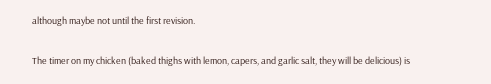although maybe not until the first revision.

The timer on my chicken (baked thighs with lemon, capers, and garlic salt, they will be delicious) is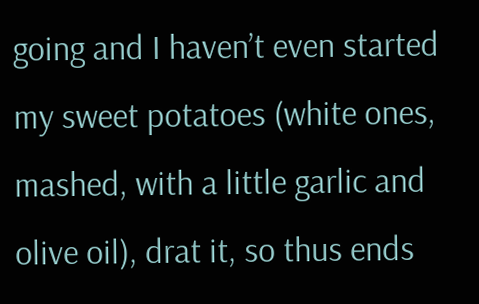going and I haven’t even started my sweet potatoes (white ones, mashed, with a little garlic and olive oil), drat it, so thus ends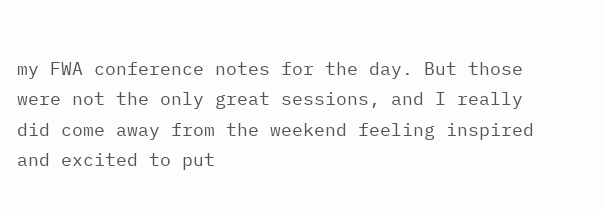my FWA conference notes for the day. But those were not the only great sessions, and I really did come away from the weekend feeling inspired and excited to put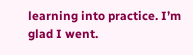learning into practice. I’m glad I went.